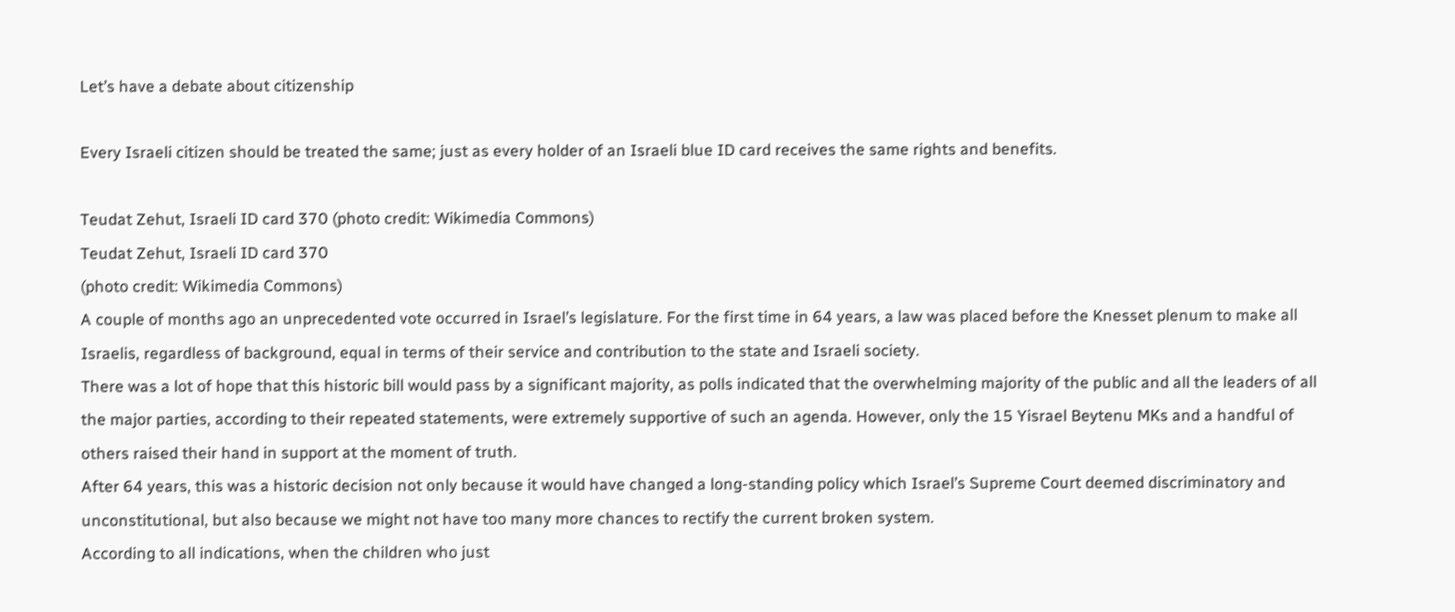Let’s have a debate about citizenship

Every Israeli citizen should be treated the same; just as every holder of an Israeli blue ID card receives the same rights and benefits.

Teudat Zehut, Israeli ID card 370 (photo credit: Wikimedia Commons)
Teudat Zehut, Israeli ID card 370
(photo credit: Wikimedia Commons)
A couple of months ago an unprecedented vote occurred in Israel’s legislature. For the first time in 64 years, a law was placed before the Knesset plenum to make all Israelis, regardless of background, equal in terms of their service and contribution to the state and Israeli society.
There was a lot of hope that this historic bill would pass by a significant majority, as polls indicated that the overwhelming majority of the public and all the leaders of all the major parties, according to their repeated statements, were extremely supportive of such an agenda. However, only the 15 Yisrael Beytenu MKs and a handful of others raised their hand in support at the moment of truth.
After 64 years, this was a historic decision not only because it would have changed a long-standing policy which Israel’s Supreme Court deemed discriminatory and unconstitutional, but also because we might not have too many more chances to rectify the current broken system.
According to all indications, when the children who just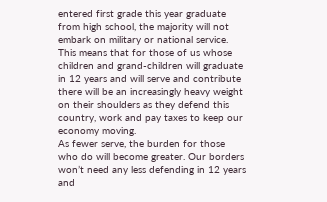entered first grade this year graduate from high school, the majority will not embark on military or national service. This means that for those of us whose children and grand-children will graduate in 12 years and will serve and contribute there will be an increasingly heavy weight on their shoulders as they defend this country, work and pay taxes to keep our economy moving.
As fewer serve, the burden for those who do will become greater. Our borders won’t need any less defending in 12 years and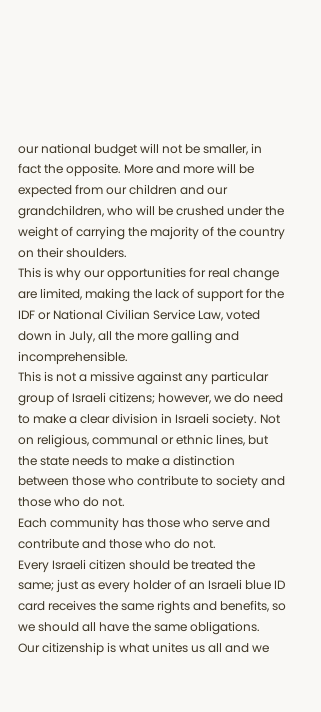our national budget will not be smaller, in fact the opposite. More and more will be expected from our children and our grandchildren, who will be crushed under the weight of carrying the majority of the country on their shoulders.
This is why our opportunities for real change are limited, making the lack of support for the IDF or National Civilian Service Law, voted down in July, all the more galling and incomprehensible.
This is not a missive against any particular group of Israeli citizens; however, we do need to make a clear division in Israeli society. Not on religious, communal or ethnic lines, but the state needs to make a distinction between those who contribute to society and those who do not.
Each community has those who serve and contribute and those who do not.
Every Israeli citizen should be treated the same; just as every holder of an Israeli blue ID card receives the same rights and benefits, so we should all have the same obligations.
Our citizenship is what unites us all and we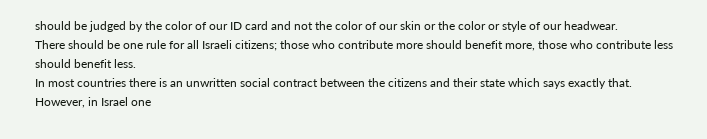should be judged by the color of our ID card and not the color of our skin or the color or style of our headwear.
There should be one rule for all Israeli citizens; those who contribute more should benefit more, those who contribute less should benefit less.
In most countries there is an unwritten social contract between the citizens and their state which says exactly that. However, in Israel one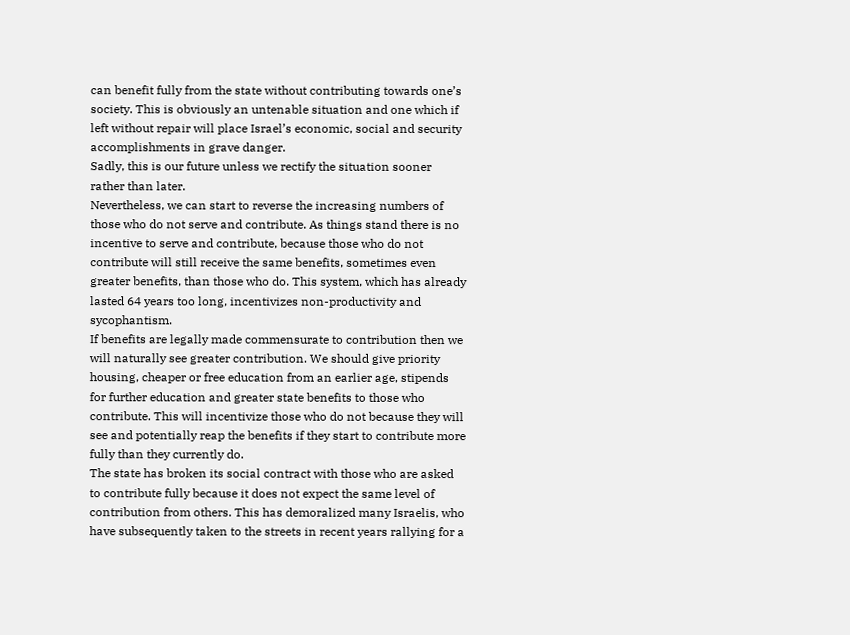can benefit fully from the state without contributing towards one’s society. This is obviously an untenable situation and one which if left without repair will place Israel’s economic, social and security accomplishments in grave danger.
Sadly, this is our future unless we rectify the situation sooner rather than later.
Nevertheless, we can start to reverse the increasing numbers of those who do not serve and contribute. As things stand there is no incentive to serve and contribute, because those who do not contribute will still receive the same benefits, sometimes even greater benefits, than those who do. This system, which has already lasted 64 years too long, incentivizes non-productivity and sycophantism.
If benefits are legally made commensurate to contribution then we will naturally see greater contribution. We should give priority housing, cheaper or free education from an earlier age, stipends for further education and greater state benefits to those who contribute. This will incentivize those who do not because they will see and potentially reap the benefits if they start to contribute more fully than they currently do.
The state has broken its social contract with those who are asked to contribute fully because it does not expect the same level of contribution from others. This has demoralized many Israelis, who have subsequently taken to the streets in recent years rallying for a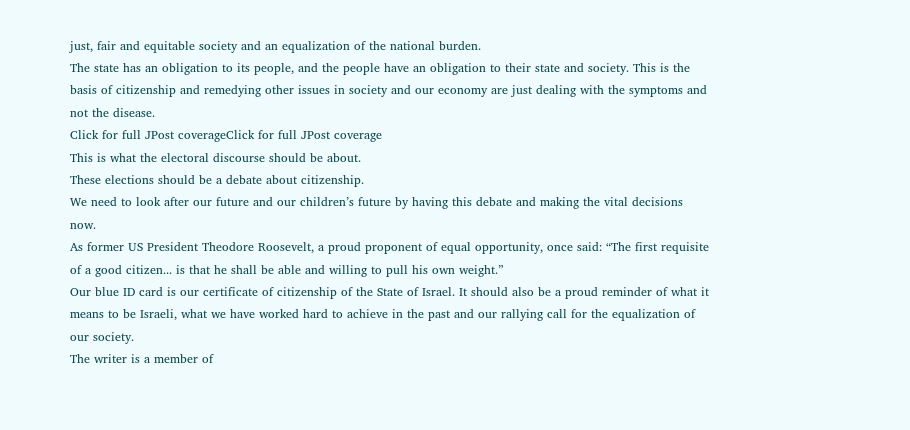just, fair and equitable society and an equalization of the national burden.
The state has an obligation to its people, and the people have an obligation to their state and society. This is the basis of citizenship and remedying other issues in society and our economy are just dealing with the symptoms and not the disease.
Click for full JPost coverageClick for full JPost coverage
This is what the electoral discourse should be about.
These elections should be a debate about citizenship.
We need to look after our future and our children’s future by having this debate and making the vital decisions now.
As former US President Theodore Roosevelt, a proud proponent of equal opportunity, once said: “The first requisite of a good citizen... is that he shall be able and willing to pull his own weight.”
Our blue ID card is our certificate of citizenship of the State of Israel. It should also be a proud reminder of what it means to be Israeli, what we have worked hard to achieve in the past and our rallying call for the equalization of our society.
The writer is a member of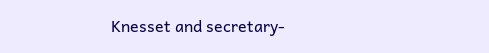Knesset and secretary-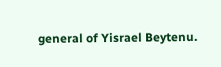general of Yisrael Beytenu.